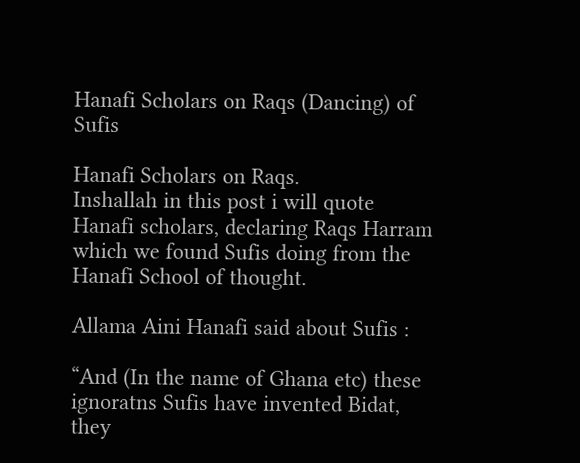Hanafi Scholars on Raqs (Dancing) of Sufis

Hanafi Scholars on Raqs.
Inshallah in this post i will quote Hanafi scholars, declaring Raqs Harram which we found Sufis doing from the Hanafi School of thought.

Allama Aini Hanafi said about Sufis :

“And (In the name of Ghana etc) these ignoratns Sufis have invented Bidat, they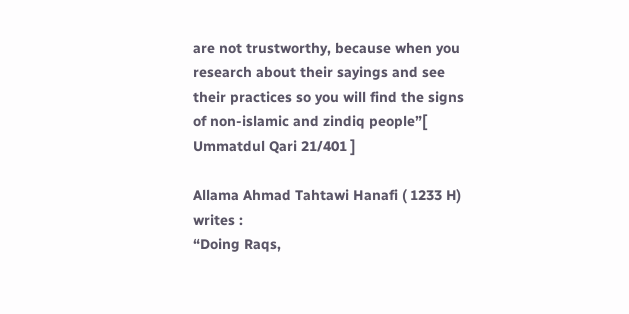are not trustworthy, because when you research about their sayings and see their practices so you will find the signs of non-islamic and zindiq people”[ Ummatdul Qari 21/401 ]

Allama Ahmad Tahtawi Hanafi ( 1233 H) writes :
“Doing Raqs,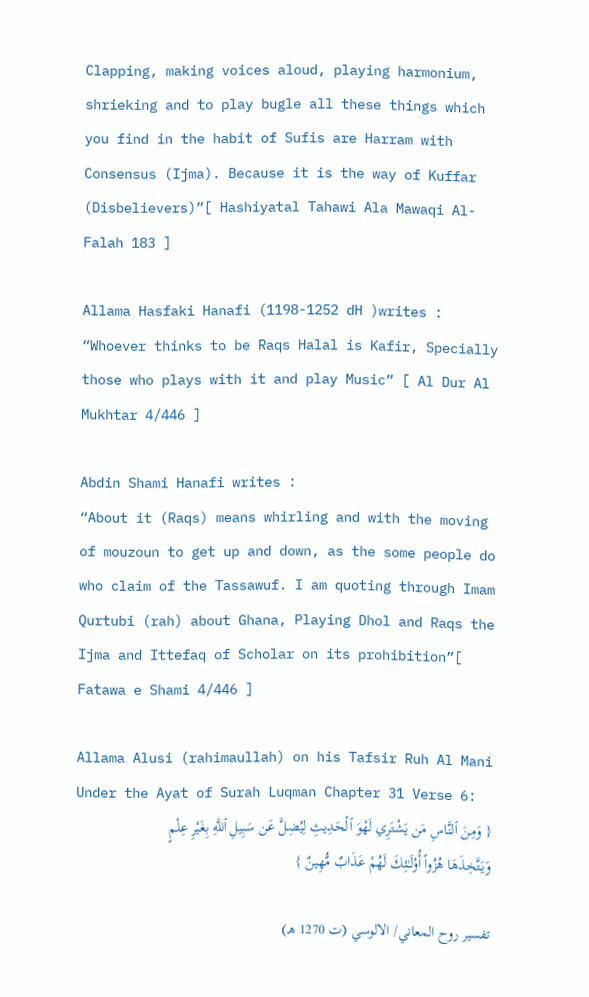Clapping, making voices aloud, playing harmonium, shrieking and to play bugle all these things which you find in the habit of Sufis are Harram with Consensus (Ijma). Because it is the way of Kuffar (Disbelievers)”[ Hashiyatal Tahawi Ala Mawaqi Al-Falah 183 ]

Allama Hasfaki Hanafi (1198-1252 dH )writes :
“Whoever thinks to be Raqs Halal is Kafir, Specially those who plays with it and play Music” [ Al Dur Al Mukhtar 4/446 ]

Abdin Shami Hanafi writes :
“About it (Raqs) means whirling and with the moving of mouzoun to get up and down, as the some people do who claim of the Tassawuf. I am quoting through Imam Qurtubi (rah) about Ghana, Playing Dhol and Raqs the Ijma and Ittefaq of Scholar on its prohibition”[ Fatawa e Shami 4/446 ]

Allama Alusi (rahimaullah) on his Tafsir Ruh Al Mani Under the Ayat of Surah Luqman Chapter 31 Verse 6:
{ وَمِنَ ٱلنَّاسِ مَن يَشْتَرِي لَهْوَ ٱلْحَدِيثِ لِيُضِلَّ عَن سَبِيلِ ٱللَّهِ بِغَيْرِ عِلْمٍ وَيَتَّخِذَهَا هُزُواً أُوْلَـٰئِكَ لَهُمْ عَذَابٌ مُّهِينٌ }

تفسير روح المعاني/ الالوسي (ت 1270 هـ)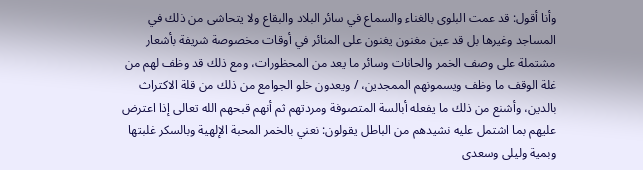وأنا أقول: قد عمت البلوى بالغناء والسماع في سائر البلاد والبقاع ولا يتحاشى من ذلك في المساجد وغيرها بل قد عين مغنون يغنون على المنائر في أوقات مخصوصة شريفة بأشعار مشتملة على وصف الخمر والحانات وسائر ما يعد من المحظورات، ومع ذلك قد وظف لهم من غلة الوقف ما وظف ويسمونهم الممجدين، / ويعدون خلو الجوامع من ذلك من قلة الاكتراث بالدين، وأشنع من ذلك ما يفعله أبالسة المتصوفة ومردتهم ثم أنهم قبحهم الله تعالى إذا اعترض عليهم بما اشتمل عليه نشيدهم من الباطل يقولون: نعني بالخمر المحبة الإلهية وبالسكر غلبتها وبمية وليلى وسعدى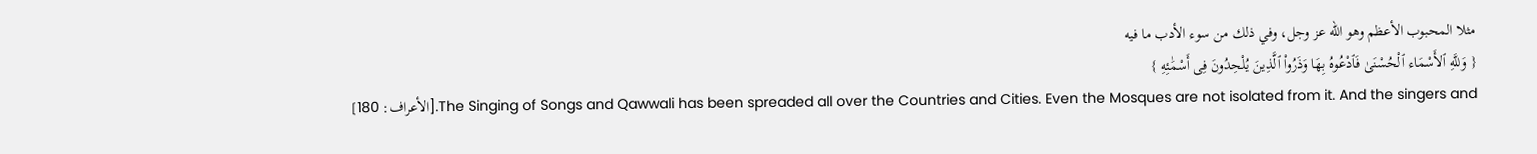مثلا المحبوب الأعظم وهو الله عز وجل، وفي ذلك من سوء الأدب ما فيه
{ وَللَّهِ ٱلأَسْمَاء ٱلْحُسْنَىٰ فَٱدْعُوهُ بِهَا وَذَرُواْ ٱلَّذِينَ يُلْحِدُونَ فِى أَسْمَٰئِهِ }
[الأعراف: 180].The Singing of Songs and Qawwali has been spreaded all over the Countries and Cities. Even the Mosques are not isolated from it. And the singers and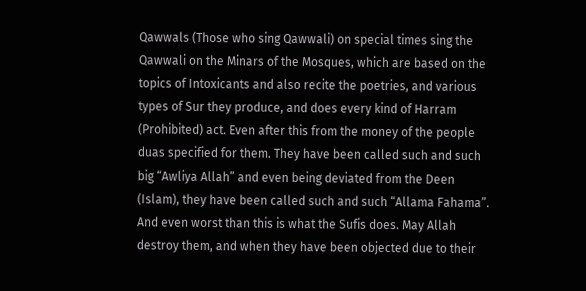Qawwals (Those who sing Qawwali) on special times sing the Qawwali on the Minars of the Mosques, which are based on the topics of Intoxicants and also recite the poetries, and various types of Sur they produce, and does every kind of Harram (Prohibited) act. Even after this from the money of the people duas specified for them. They have been called such and such big “Awliya Allah” and even being deviated from the Deen (Islam), they have been called such and such “Allama Fahama”. And even worst than this is what the Sufis does. May Allah destroy them, and when they have been objected due to their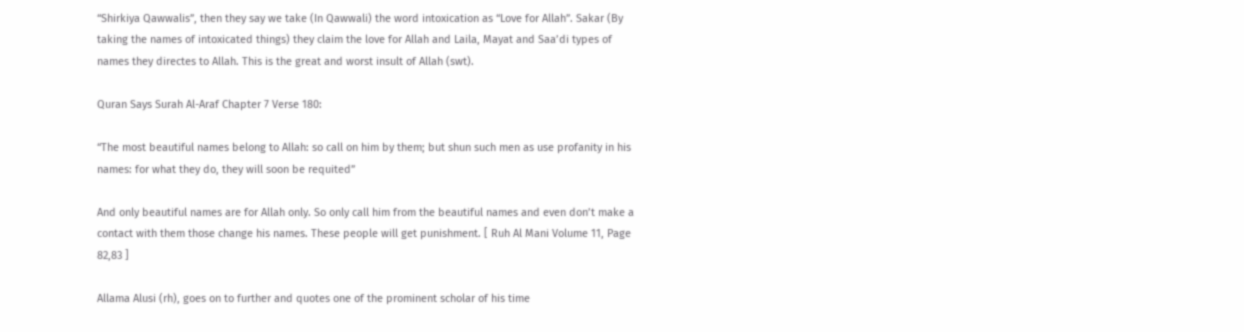“Shirkiya Qawwalis”, then they say we take (In Qawwali) the word intoxication as “Love for Allah”. Sakar (By taking the names of intoxicated things) they claim the love for Allah and Laila, Mayat and Saa’di types of names they directes to Allah. This is the great and worst insult of Allah (swt).

Quran Says Surah Al-Araf Chapter 7 Verse 180:

“The most beautiful names belong to Allah: so call on him by them; but shun such men as use profanity in his names: for what they do, they will soon be requited”

And only beautiful names are for Allah only. So only call him from the beautiful names and even don’t make a contact with them those change his names. These people will get punishment. [ Ruh Al Mani Volume 11, Page 82,83 ]

Allama Alusi (rh), goes on to further and quotes one of the prominent scholar of his time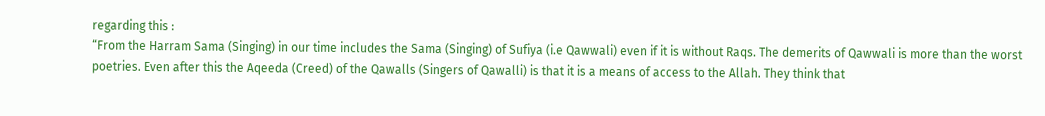regarding this :
“From the Harram Sama (Singing) in our time includes the Sama (Singing) of Sufiya (i.e Qawwali) even if it is without Raqs. The demerits of Qawwali is more than the worst poetries. Even after this the Aqeeda (Creed) of the Qawalls (Singers of Qawalli) is that it is a means of access to the Allah. They think that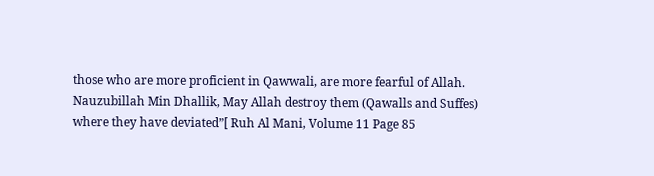those who are more proficient in Qawwali, are more fearful of Allah. Nauzubillah Min Dhallik, May Allah destroy them (Qawalls and Suffes) where they have deviated”[ Ruh Al Mani, Volume 11 Page 85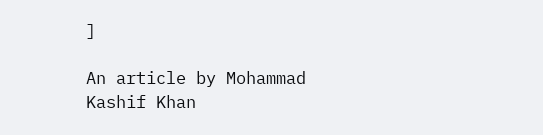]

An article by Mohammad Kashif Khan